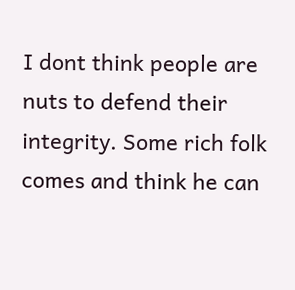I dont think people are nuts to defend their integrity. Some rich folk comes and think he can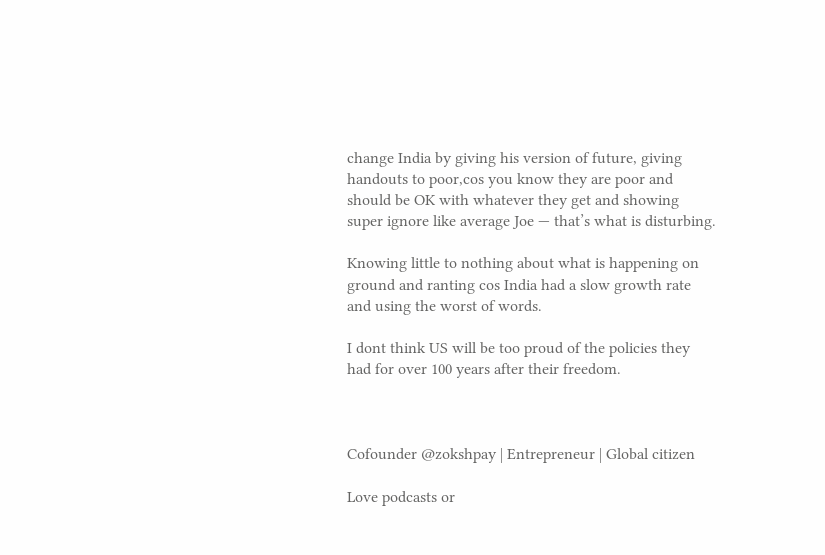change India by giving his version of future, giving handouts to poor,cos you know they are poor and should be OK with whatever they get and showing super ignore like average Joe — that’s what is disturbing.

Knowing little to nothing about what is happening on ground and ranting cos India had a slow growth rate and using the worst of words.

I dont think US will be too proud of the policies they had for over 100 years after their freedom.



Cofounder @zokshpay | Entrepreneur | Global citizen

Love podcasts or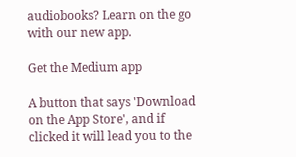audiobooks? Learn on the go with our new app.

Get the Medium app

A button that says 'Download on the App Store', and if clicked it will lead you to the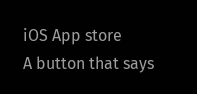iOS App store
A button that says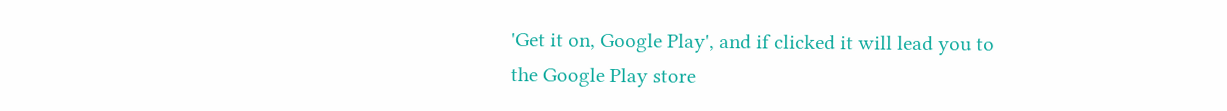'Get it on, Google Play', and if clicked it will lead you to the Google Play store